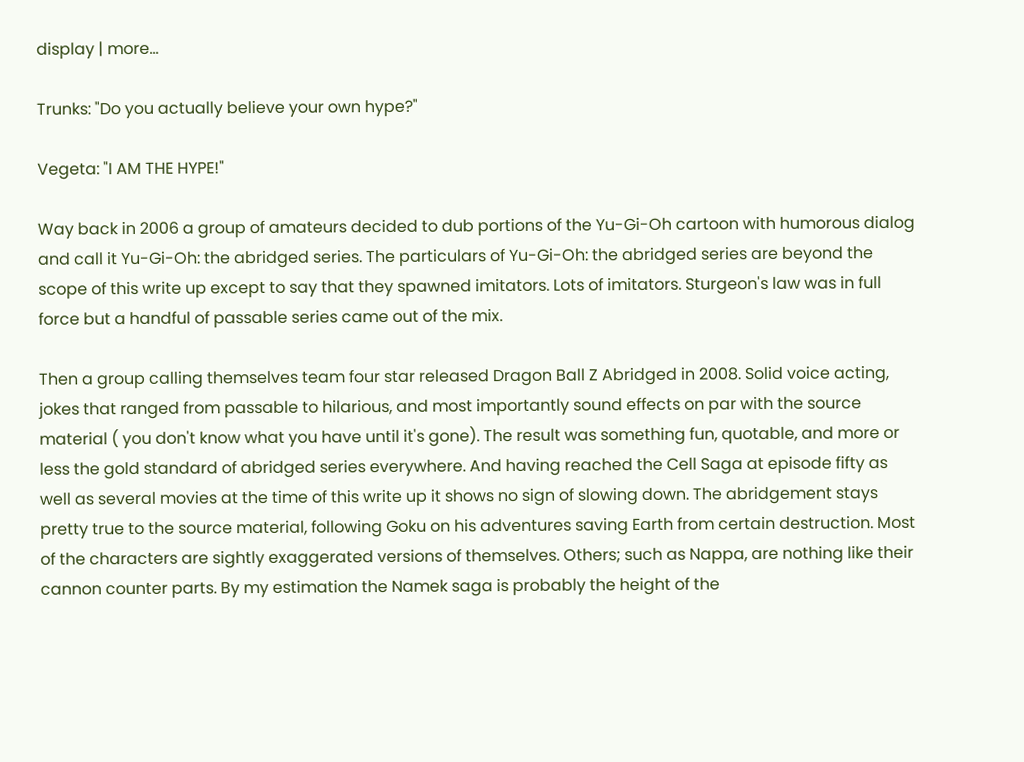display | more...

Trunks: "Do you actually believe your own hype?"

Vegeta: "I AM THE HYPE!"

Way back in 2006 a group of amateurs decided to dub portions of the Yu-Gi-Oh cartoon with humorous dialog and call it Yu-Gi-Oh: the abridged series. The particulars of Yu-Gi-Oh: the abridged series are beyond the scope of this write up except to say that they spawned imitators. Lots of imitators. Sturgeon's law was in full force but a handful of passable series came out of the mix.

Then a group calling themselves team four star released Dragon Ball Z Abridged in 2008. Solid voice acting, jokes that ranged from passable to hilarious, and most importantly sound effects on par with the source material ( you don't know what you have until it's gone). The result was something fun, quotable, and more or less the gold standard of abridged series everywhere. And having reached the Cell Saga at episode fifty as well as several movies at the time of this write up it shows no sign of slowing down. The abridgement stays pretty true to the source material, following Goku on his adventures saving Earth from certain destruction. Most of the characters are sightly exaggerated versions of themselves. Others; such as Nappa, are nothing like their cannon counter parts. By my estimation the Namek saga is probably the height of the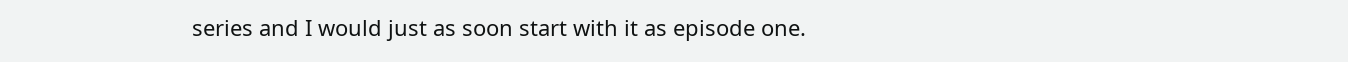series and I would just as soon start with it as episode one.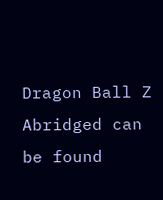Dragon Ball Z Abridged can be found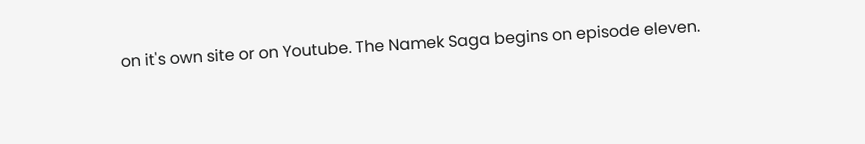on it's own site or on Youtube. The Namek Saga begins on episode eleven.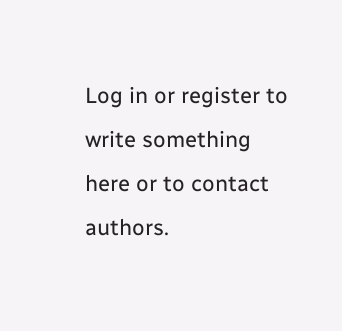Log in or register to write something here or to contact authors.